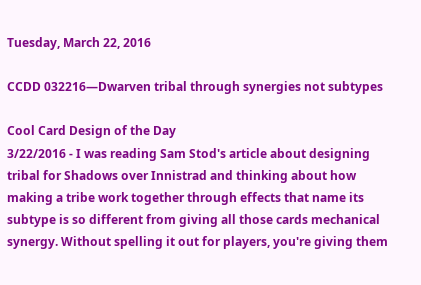Tuesday, March 22, 2016

CCDD 032216—Dwarven tribal through synergies not subtypes

Cool Card Design of the Day
3/22/2016 - I was reading Sam Stod's article about designing tribal for Shadows over Innistrad and thinking about how making a tribe work together through effects that name its subtype is so different from giving all those cards mechanical synergy. Without spelling it out for players, you're giving them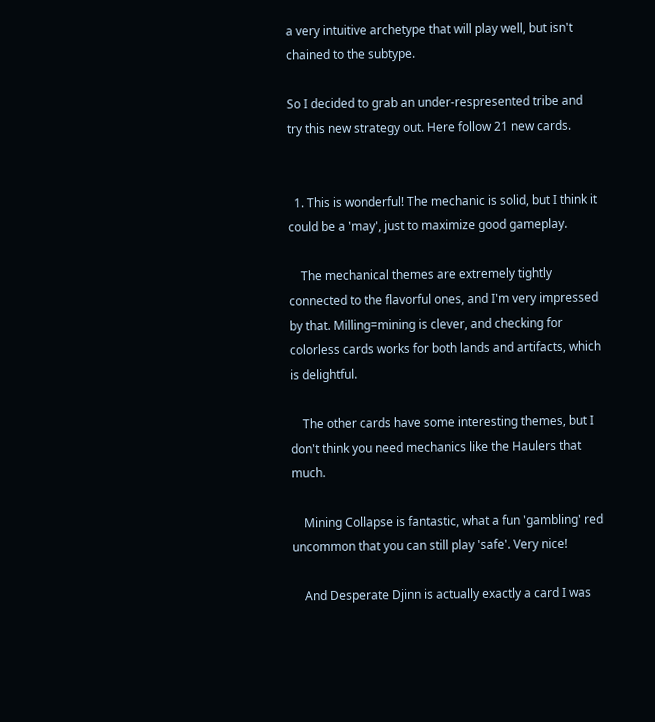a very intuitive archetype that will play well, but isn't chained to the subtype.

So I decided to grab an under-respresented tribe and try this new strategy out. Here follow 21 new cards.


  1. This is wonderful! The mechanic is solid, but I think it could be a 'may', just to maximize good gameplay.

    The mechanical themes are extremely tightly connected to the flavorful ones, and I'm very impressed by that. Milling=mining is clever, and checking for colorless cards works for both lands and artifacts, which is delightful.

    The other cards have some interesting themes, but I don't think you need mechanics like the Haulers that much.

    Mining Collapse is fantastic, what a fun 'gambling' red uncommon that you can still play 'safe'. Very nice!

    And Desperate Djinn is actually exactly a card I was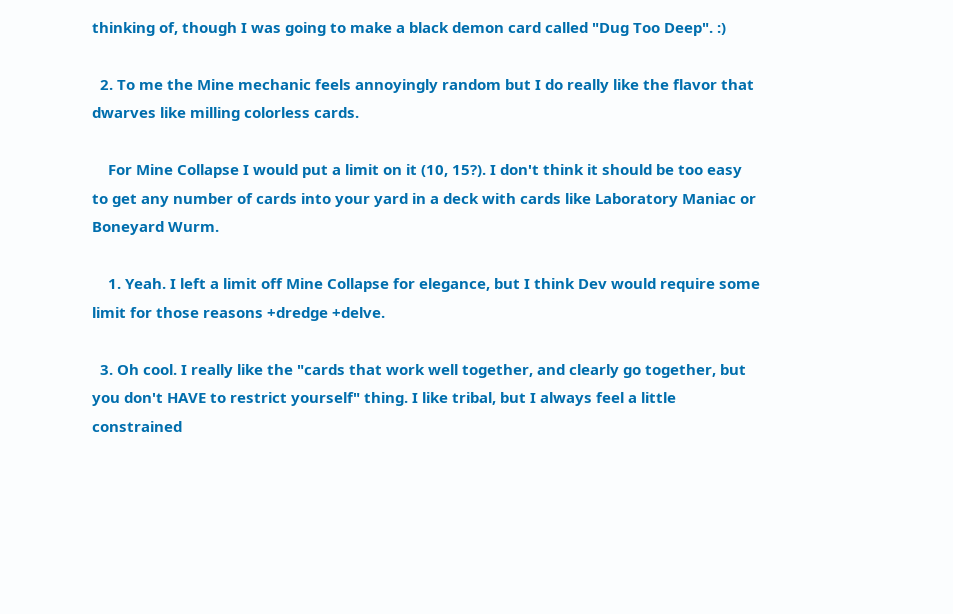thinking of, though I was going to make a black demon card called "Dug Too Deep". :)

  2. To me the Mine mechanic feels annoyingly random but I do really like the flavor that dwarves like milling colorless cards.

    For Mine Collapse I would put a limit on it (10, 15?). I don't think it should be too easy to get any number of cards into your yard in a deck with cards like Laboratory Maniac or Boneyard Wurm.

    1. Yeah. I left a limit off Mine Collapse for elegance, but I think Dev would require some limit for those reasons +dredge +delve.

  3. Oh cool. I really like the "cards that work well together, and clearly go together, but you don't HAVE to restrict yourself" thing. I like tribal, but I always feel a little constrained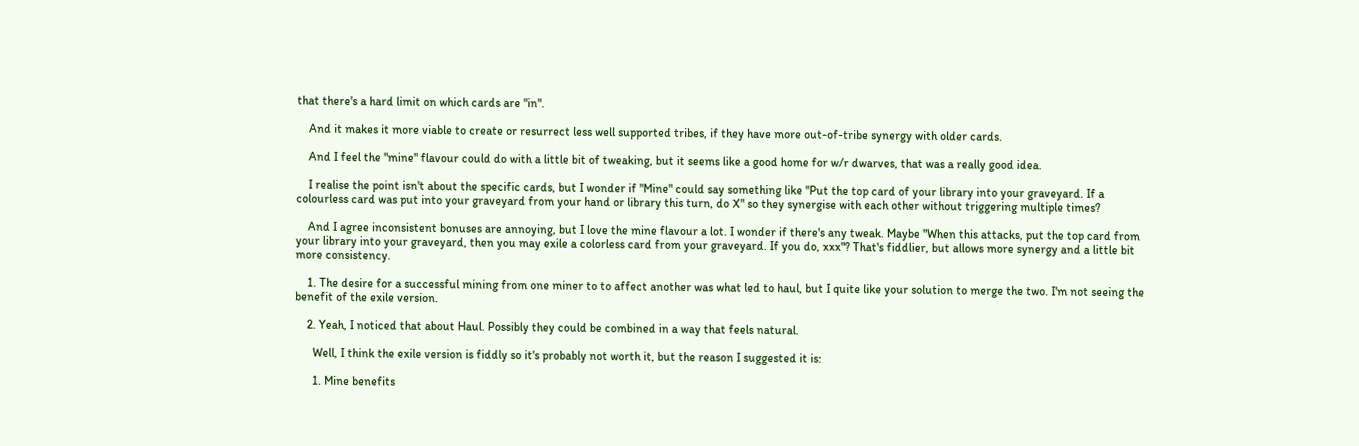that there's a hard limit on which cards are "in".

    And it makes it more viable to create or resurrect less well supported tribes, if they have more out-of-tribe synergy with older cards.

    And I feel the "mine" flavour could do with a little bit of tweaking, but it seems like a good home for w/r dwarves, that was a really good idea.

    I realise the point isn't about the specific cards, but I wonder if "Mine" could say something like "Put the top card of your library into your graveyard. If a colourless card was put into your graveyard from your hand or library this turn, do X" so they synergise with each other without triggering multiple times?

    And I agree inconsistent bonuses are annoying, but I love the mine flavour a lot. I wonder if there's any tweak. Maybe "When this attacks, put the top card from your library into your graveyard, then you may exile a colorless card from your graveyard. If you do, xxx"? That's fiddlier, but allows more synergy and a little bit more consistency.

    1. The desire for a successful mining from one miner to to affect another was what led to haul, but I quite like your solution to merge the two. I'm not seeing the benefit of the exile version.

    2. Yeah, I noticed that about Haul. Possibly they could be combined in a way that feels natural.

      Well, I think the exile version is fiddly so it's probably not worth it, but the reason I suggested it is:

      1. Mine benefits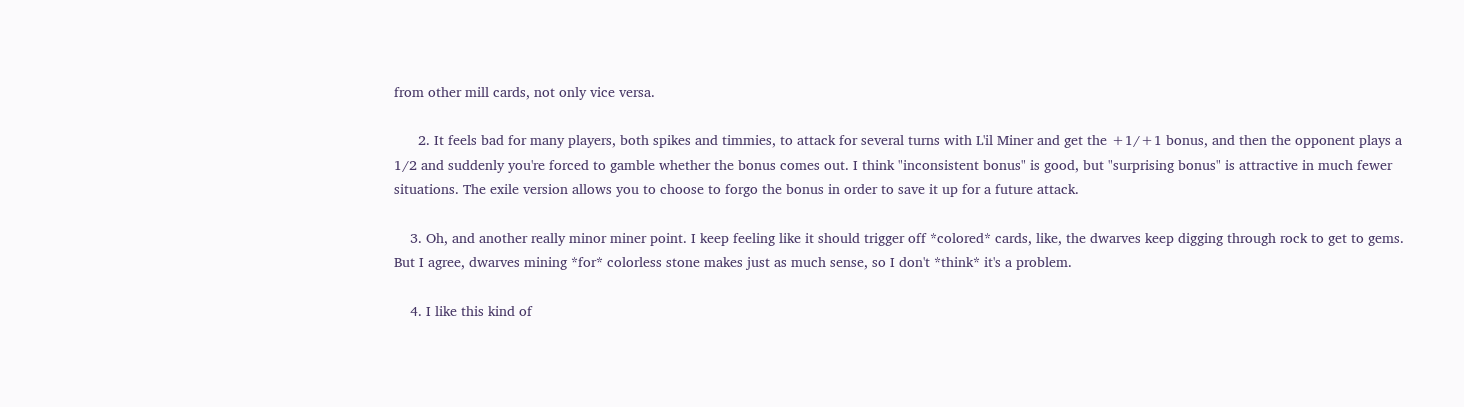from other mill cards, not only vice versa.

      2. It feels bad for many players, both spikes and timmies, to attack for several turns with L'il Miner and get the +1/+1 bonus, and then the opponent plays a 1/2 and suddenly you're forced to gamble whether the bonus comes out. I think "inconsistent bonus" is good, but "surprising bonus" is attractive in much fewer situations. The exile version allows you to choose to forgo the bonus in order to save it up for a future attack.

    3. Oh, and another really minor miner point. I keep feeling like it should trigger off *colored* cards, like, the dwarves keep digging through rock to get to gems. But I agree, dwarves mining *for* colorless stone makes just as much sense, so I don't *think* it's a problem.

    4. I like this kind of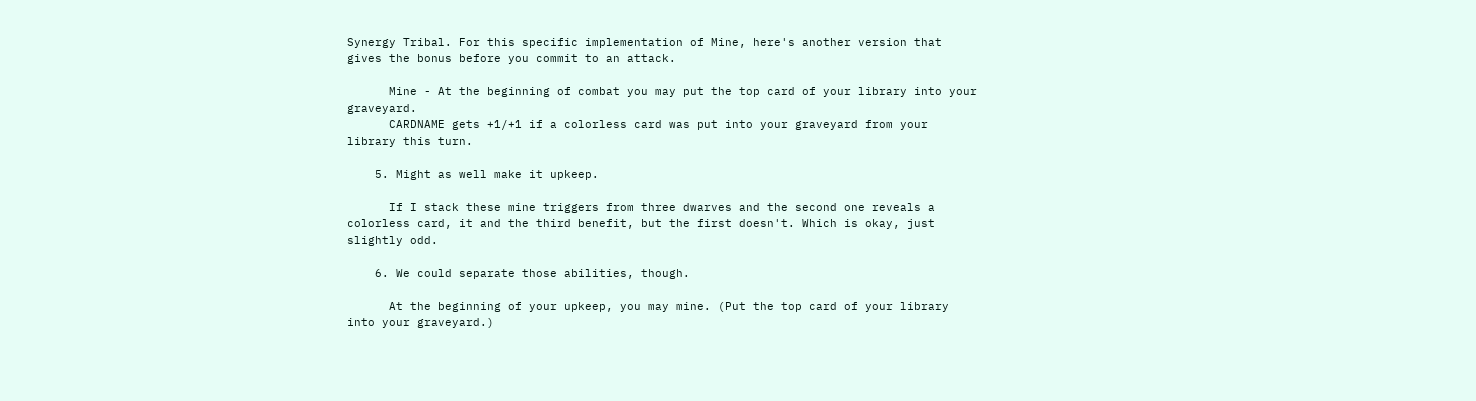Synergy Tribal. For this specific implementation of Mine, here's another version that gives the bonus before you commit to an attack.

      Mine - At the beginning of combat you may put the top card of your library into your graveyard.
      CARDNAME gets +1/+1 if a colorless card was put into your graveyard from your library this turn.

    5. Might as well make it upkeep.

      If I stack these mine triggers from three dwarves and the second one reveals a colorless card, it and the third benefit, but the first doesn't. Which is okay, just slightly odd.

    6. We could separate those abilities, though.

      At the beginning of your upkeep, you may mine. (Put the top card of your library into your graveyard.)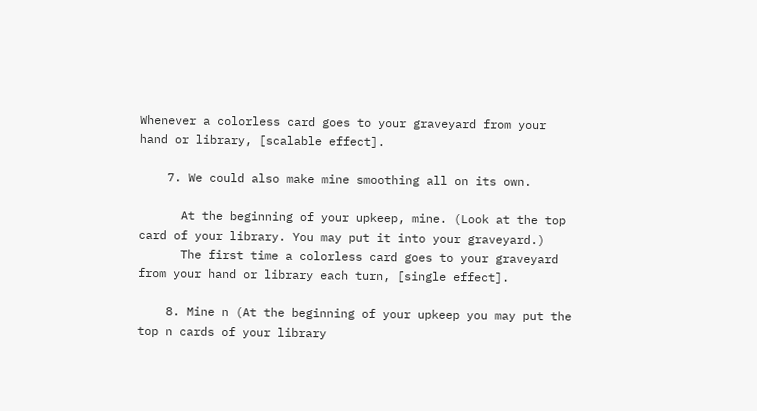Whenever a colorless card goes to your graveyard from your hand or library, [scalable effect].

    7. We could also make mine smoothing all on its own.

      At the beginning of your upkeep, mine. (Look at the top card of your library. You may put it into your graveyard.)
      The first time a colorless card goes to your graveyard from your hand or library each turn, [single effect].

    8. Mine n (At the beginning of your upkeep you may put the top n cards of your library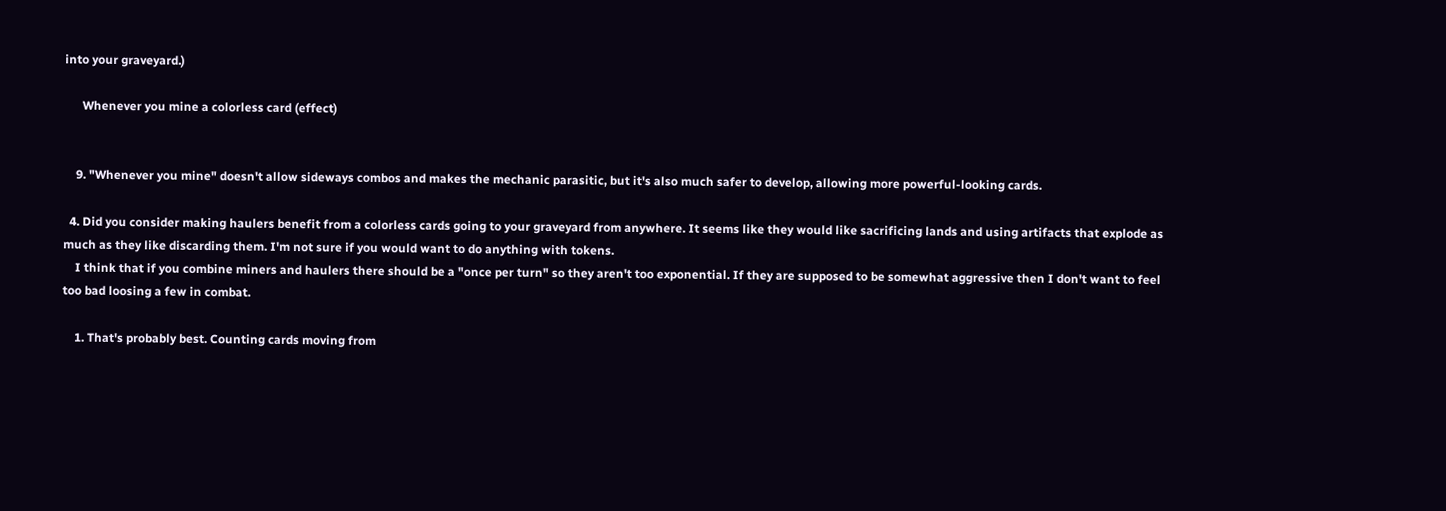into your graveyard.)

      Whenever you mine a colorless card (effect)


    9. "Whenever you mine" doesn't allow sideways combos and makes the mechanic parasitic, but it's also much safer to develop, allowing more powerful-looking cards.

  4. Did you consider making haulers benefit from a colorless cards going to your graveyard from anywhere. It seems like they would like sacrificing lands and using artifacts that explode as much as they like discarding them. I'm not sure if you would want to do anything with tokens.
    I think that if you combine miners and haulers there should be a "once per turn" so they aren't too exponential. If they are supposed to be somewhat aggressive then I don't want to feel too bad loosing a few in combat.

    1. That's probably best. Counting cards moving from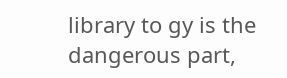library to gy is the dangerous part,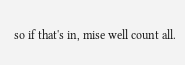so if that's in, mise well count all.